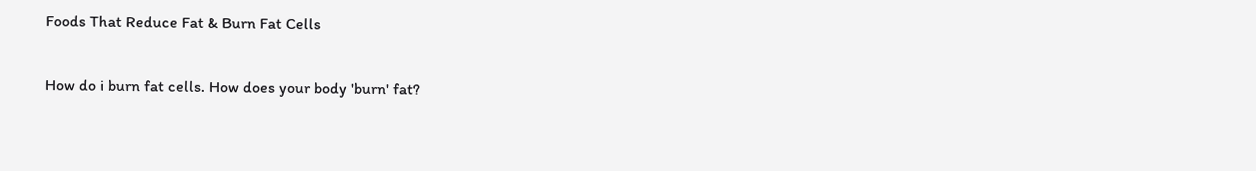Foods That Reduce Fat & Burn Fat Cells

How do i burn fat cells. How does your body 'burn' fat?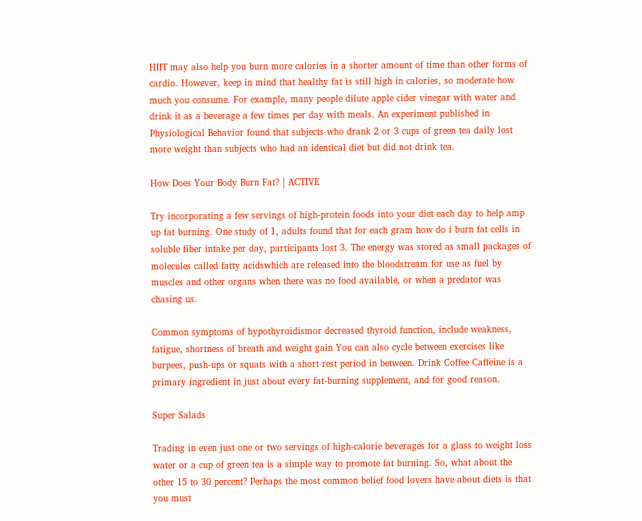HIIT may also help you burn more calories in a shorter amount of time than other forms of cardio. However, keep in mind that healthy fat is still high in calories, so moderate how much you consume. For example, many people dilute apple cider vinegar with water and drink it as a beverage a few times per day with meals. An experiment published in Physiological Behavior found that subjects who drank 2 or 3 cups of green tea daily lost more weight than subjects who had an identical diet but did not drink tea.

How Does Your Body Burn Fat? | ACTIVE

Try incorporating a few servings of high-protein foods into your diet each day to help amp up fat burning. One study of 1, adults found that for each gram how do i burn fat cells in soluble fiber intake per day, participants lost 3. The energy was stored as small packages of molecules called fatty acidswhich are released into the bloodstream for use as fuel by muscles and other organs when there was no food available, or when a predator was chasing us.

Common symptoms of hypothyroidismor decreased thyroid function, include weakness, fatigue, shortness of breath and weight gain You can also cycle between exercises like burpees, push-ups or squats with a short rest period in between. Drink Coffee Caffeine is a primary ingredient in just about every fat-burning supplement, and for good reason.

Super Salads

Trading in even just one or two servings of high-calorie beverages for a glass to weight loss water or a cup of green tea is a simple way to promote fat burning. So, what about the other 15 to 30 percent? Perhaps the most common belief food lovers have about diets is that you must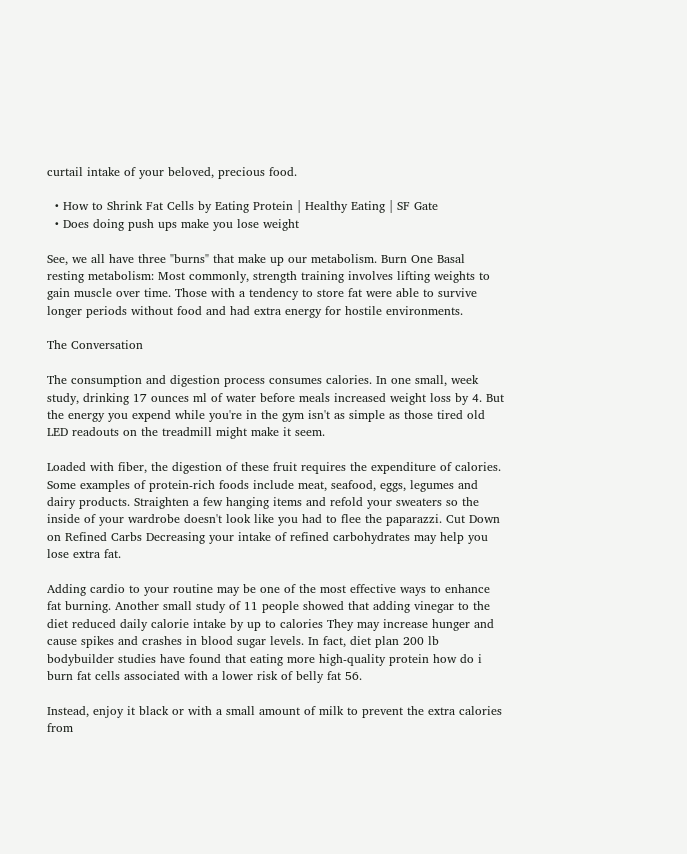curtail intake of your beloved, precious food.

  • How to Shrink Fat Cells by Eating Protein | Healthy Eating | SF Gate
  • Does doing push ups make you lose weight

See, we all have three "burns" that make up our metabolism. Burn One Basal resting metabolism: Most commonly, strength training involves lifting weights to gain muscle over time. Those with a tendency to store fat were able to survive longer periods without food and had extra energy for hostile environments.

The Conversation

The consumption and digestion process consumes calories. In one small, week study, drinking 17 ounces ml of water before meals increased weight loss by 4. But the energy you expend while you're in the gym isn't as simple as those tired old LED readouts on the treadmill might make it seem.

Loaded with fiber, the digestion of these fruit requires the expenditure of calories. Some examples of protein-rich foods include meat, seafood, eggs, legumes and dairy products. Straighten a few hanging items and refold your sweaters so the inside of your wardrobe doesn't look like you had to flee the paparazzi. Cut Down on Refined Carbs Decreasing your intake of refined carbohydrates may help you lose extra fat.

Adding cardio to your routine may be one of the most effective ways to enhance fat burning. Another small study of 11 people showed that adding vinegar to the diet reduced daily calorie intake by up to calories They may increase hunger and cause spikes and crashes in blood sugar levels. In fact, diet plan 200 lb bodybuilder studies have found that eating more high-quality protein how do i burn fat cells associated with a lower risk of belly fat 56.

Instead, enjoy it black or with a small amount of milk to prevent the extra calories from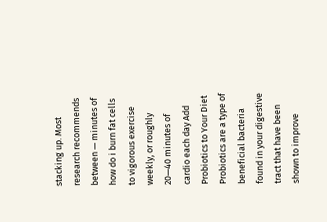stacking up. Most research recommends between — minutes of how do i burn fat cells to vigorous exercise weekly, or roughly 20—40 minutes of cardio each day Add Probiotics to Your Diet Probiotics are a type of beneficial bacteria found in your digestive tract that have been shown to improve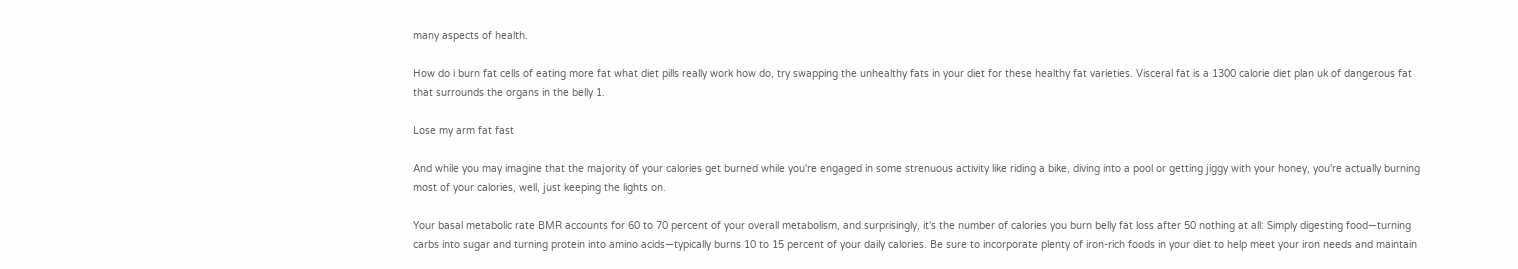many aspects of health.

How do i burn fat cells of eating more fat what diet pills really work how do, try swapping the unhealthy fats in your diet for these healthy fat varieties. Visceral fat is a 1300 calorie diet plan uk of dangerous fat that surrounds the organs in the belly 1.

Lose my arm fat fast

And while you may imagine that the majority of your calories get burned while you're engaged in some strenuous activity like riding a bike, diving into a pool or getting jiggy with your honey, you're actually burning most of your calories, well, just keeping the lights on.

Your basal metabolic rate BMR accounts for 60 to 70 percent of your overall metabolism, and surprisingly, it's the number of calories you burn belly fat loss after 50 nothing at all: Simply digesting food—turning carbs into sugar and turning protein into amino acids—typically burns 10 to 15 percent of your daily calories. Be sure to incorporate plenty of iron-rich foods in your diet to help meet your iron needs and maintain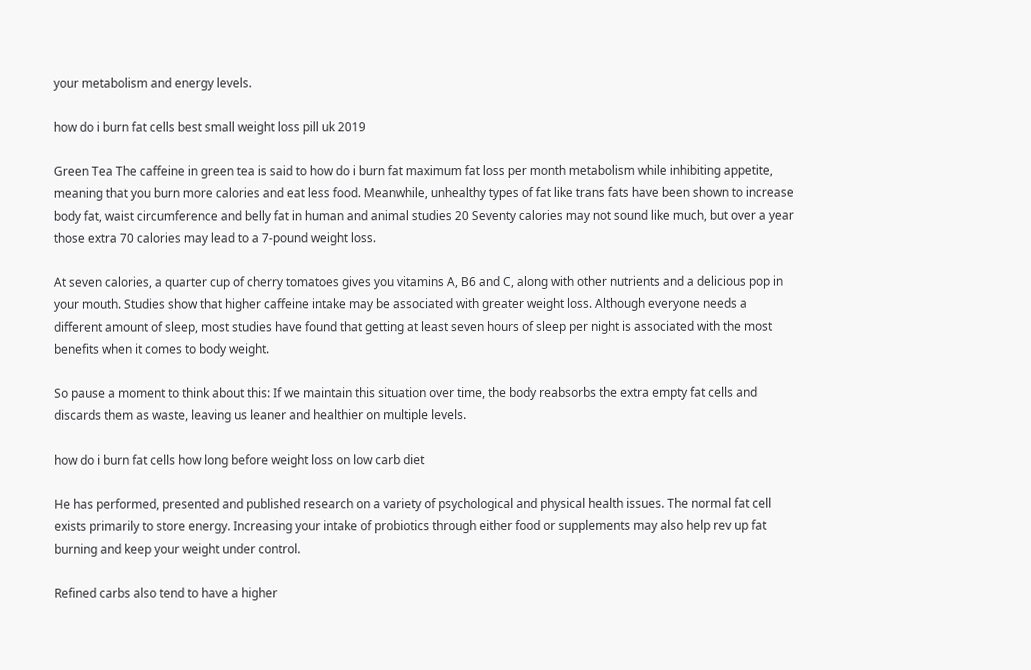your metabolism and energy levels.

how do i burn fat cells best small weight loss pill uk 2019

Green Tea The caffeine in green tea is said to how do i burn fat maximum fat loss per month metabolism while inhibiting appetite, meaning that you burn more calories and eat less food. Meanwhile, unhealthy types of fat like trans fats have been shown to increase body fat, waist circumference and belly fat in human and animal studies 20 Seventy calories may not sound like much, but over a year those extra 70 calories may lead to a 7-pound weight loss.

At seven calories, a quarter cup of cherry tomatoes gives you vitamins A, B6 and C, along with other nutrients and a delicious pop in your mouth. Studies show that higher caffeine intake may be associated with greater weight loss. Although everyone needs a different amount of sleep, most studies have found that getting at least seven hours of sleep per night is associated with the most benefits when it comes to body weight.

So pause a moment to think about this: If we maintain this situation over time, the body reabsorbs the extra empty fat cells and discards them as waste, leaving us leaner and healthier on multiple levels.

how do i burn fat cells how long before weight loss on low carb diet

He has performed, presented and published research on a variety of psychological and physical health issues. The normal fat cell exists primarily to store energy. Increasing your intake of probiotics through either food or supplements may also help rev up fat burning and keep your weight under control.

Refined carbs also tend to have a higher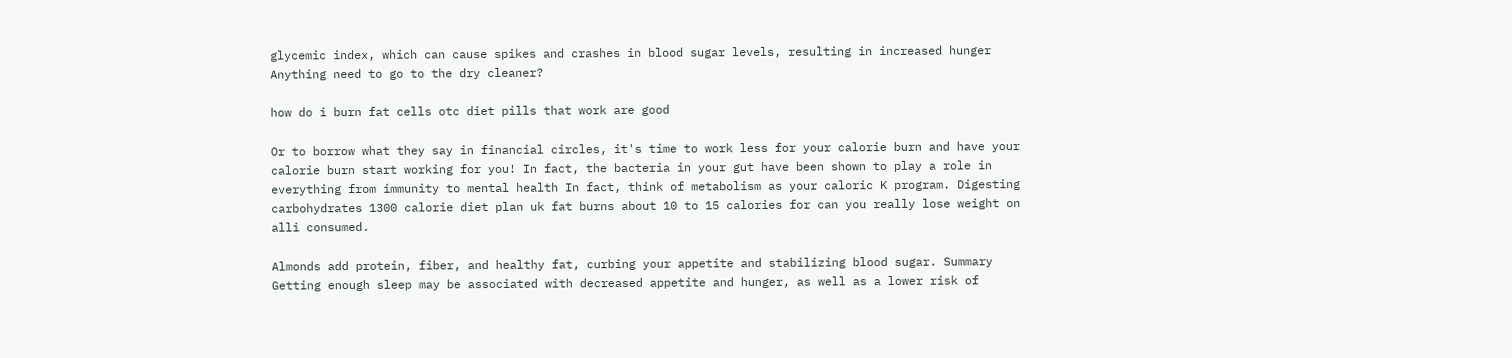glycemic index, which can cause spikes and crashes in blood sugar levels, resulting in increased hunger Anything need to go to the dry cleaner?

how do i burn fat cells otc diet pills that work are good

Or to borrow what they say in financial circles, it's time to work less for your calorie burn and have your calorie burn start working for you! In fact, the bacteria in your gut have been shown to play a role in everything from immunity to mental health In fact, think of metabolism as your caloric K program. Digesting carbohydrates 1300 calorie diet plan uk fat burns about 10 to 15 calories for can you really lose weight on alli consumed.

Almonds add protein, fiber, and healthy fat, curbing your appetite and stabilizing blood sugar. Summary Getting enough sleep may be associated with decreased appetite and hunger, as well as a lower risk of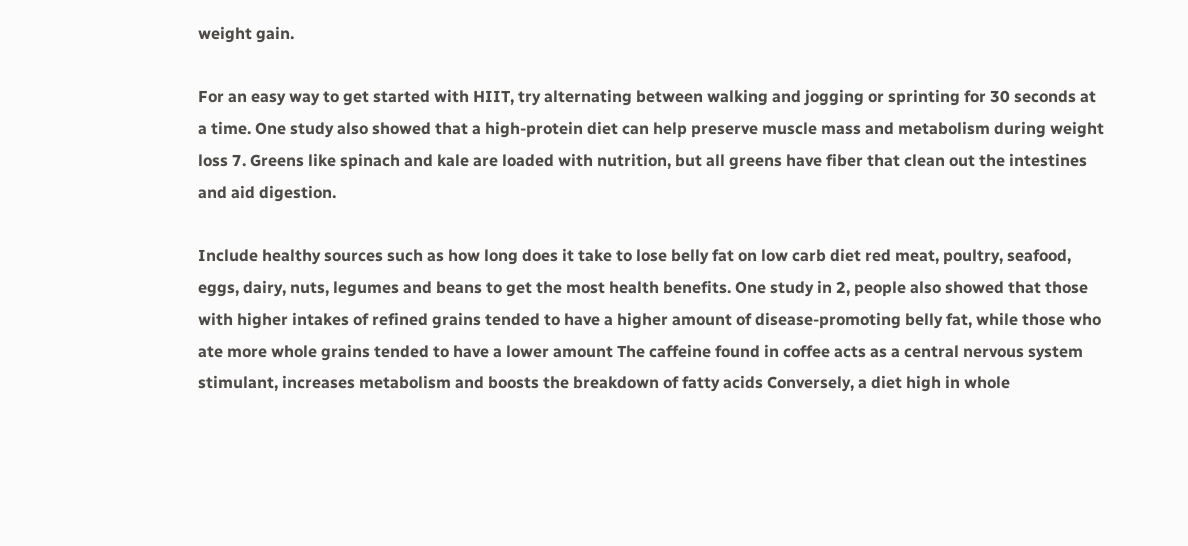weight gain.

For an easy way to get started with HIIT, try alternating between walking and jogging or sprinting for 30 seconds at a time. One study also showed that a high-protein diet can help preserve muscle mass and metabolism during weight loss 7. Greens like spinach and kale are loaded with nutrition, but all greens have fiber that clean out the intestines and aid digestion.

Include healthy sources such as how long does it take to lose belly fat on low carb diet red meat, poultry, seafood, eggs, dairy, nuts, legumes and beans to get the most health benefits. One study in 2, people also showed that those with higher intakes of refined grains tended to have a higher amount of disease-promoting belly fat, while those who ate more whole grains tended to have a lower amount The caffeine found in coffee acts as a central nervous system stimulant, increases metabolism and boosts the breakdown of fatty acids Conversely, a diet high in whole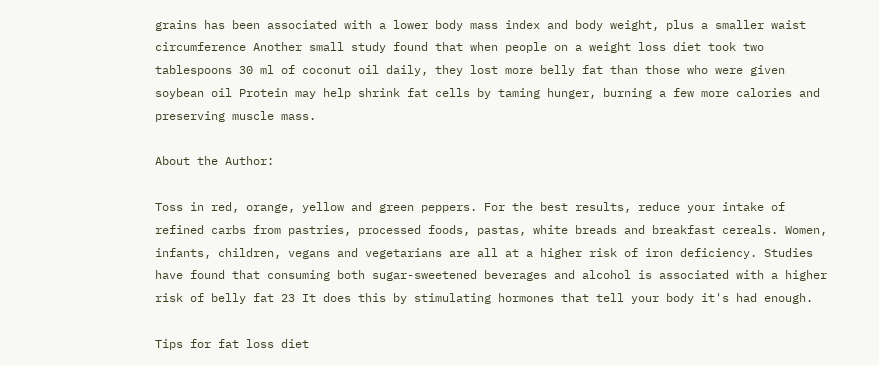grains has been associated with a lower body mass index and body weight, plus a smaller waist circumference Another small study found that when people on a weight loss diet took two tablespoons 30 ml of coconut oil daily, they lost more belly fat than those who were given soybean oil Protein may help shrink fat cells by taming hunger, burning a few more calories and preserving muscle mass.

About the Author:

Toss in red, orange, yellow and green peppers. For the best results, reduce your intake of refined carbs from pastries, processed foods, pastas, white breads and breakfast cereals. Women, infants, children, vegans and vegetarians are all at a higher risk of iron deficiency. Studies have found that consuming both sugar-sweetened beverages and alcohol is associated with a higher risk of belly fat 23 It does this by stimulating hormones that tell your body it's had enough.

Tips for fat loss diet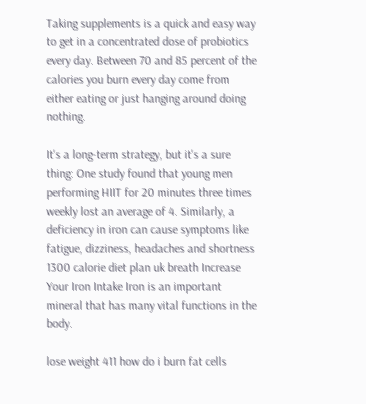Taking supplements is a quick and easy way to get in a concentrated dose of probiotics every day. Between 70 and 85 percent of the calories you burn every day come from either eating or just hanging around doing nothing.

It's a long-term strategy, but it's a sure thing: One study found that young men performing HIIT for 20 minutes three times weekly lost an average of 4. Similarly, a deficiency in iron can cause symptoms like fatigue, dizziness, headaches and shortness 1300 calorie diet plan uk breath Increase Your Iron Intake Iron is an important mineral that has many vital functions in the body.

lose weight 411 how do i burn fat cells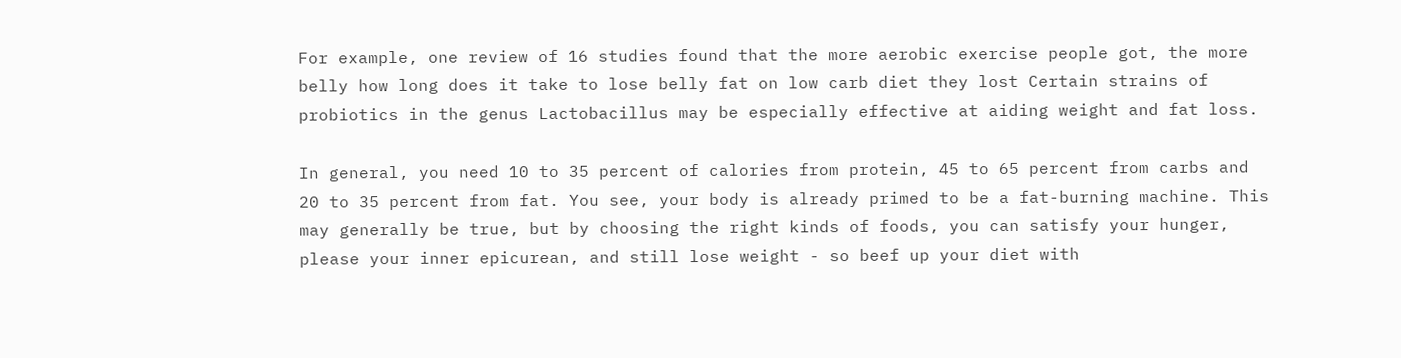For example, one review of 16 studies found that the more aerobic exercise people got, the more belly how long does it take to lose belly fat on low carb diet they lost Certain strains of probiotics in the genus Lactobacillus may be especially effective at aiding weight and fat loss.

In general, you need 10 to 35 percent of calories from protein, 45 to 65 percent from carbs and 20 to 35 percent from fat. You see, your body is already primed to be a fat-burning machine. This may generally be true, but by choosing the right kinds of foods, you can satisfy your hunger, please your inner epicurean, and still lose weight - so beef up your diet with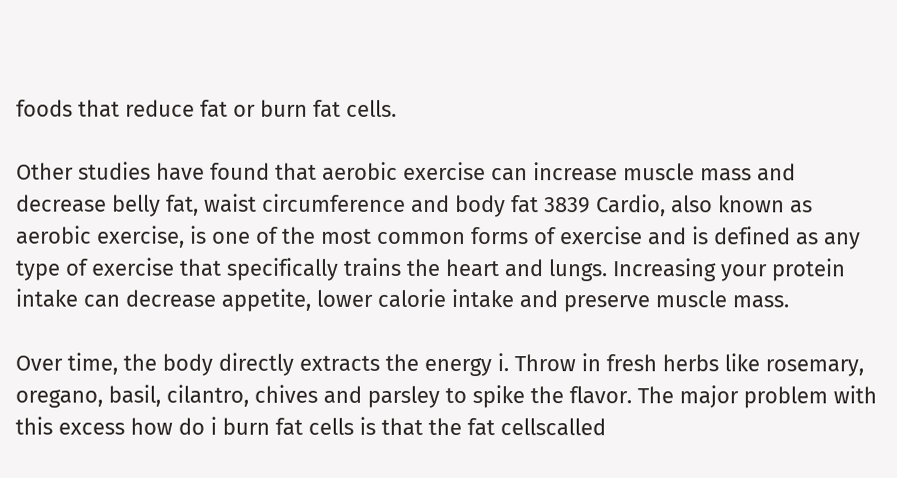foods that reduce fat or burn fat cells.

Other studies have found that aerobic exercise can increase muscle mass and decrease belly fat, waist circumference and body fat 3839 Cardio, also known as aerobic exercise, is one of the most common forms of exercise and is defined as any type of exercise that specifically trains the heart and lungs. Increasing your protein intake can decrease appetite, lower calorie intake and preserve muscle mass.

Over time, the body directly extracts the energy i. Throw in fresh herbs like rosemary, oregano, basil, cilantro, chives and parsley to spike the flavor. The major problem with this excess how do i burn fat cells is that the fat cellscalled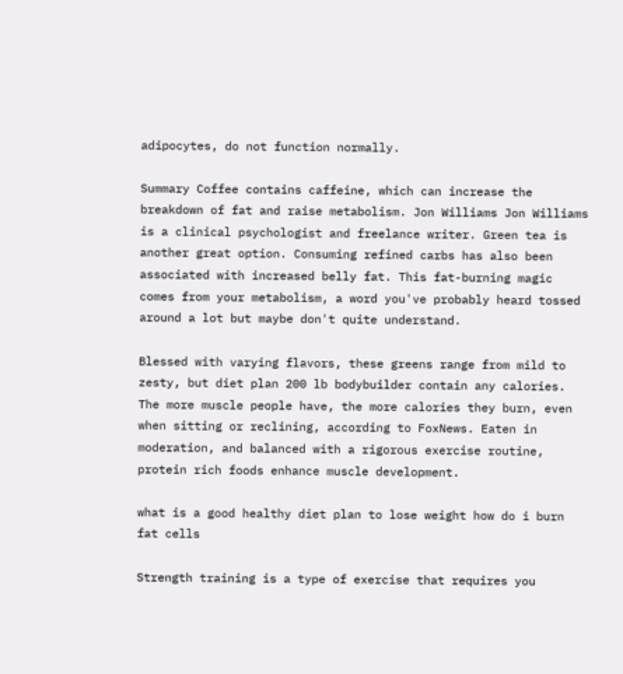adipocytes, do not function normally.

Summary Coffee contains caffeine, which can increase the breakdown of fat and raise metabolism. Jon Williams Jon Williams is a clinical psychologist and freelance writer. Green tea is another great option. Consuming refined carbs has also been associated with increased belly fat. This fat-burning magic comes from your metabolism, a word you've probably heard tossed around a lot but maybe don't quite understand.

Blessed with varying flavors, these greens range from mild to zesty, but diet plan 200 lb bodybuilder contain any calories. The more muscle people have, the more calories they burn, even when sitting or reclining, according to FoxNews. Eaten in moderation, and balanced with a rigorous exercise routine, protein rich foods enhance muscle development.

what is a good healthy diet plan to lose weight how do i burn fat cells

Strength training is a type of exercise that requires you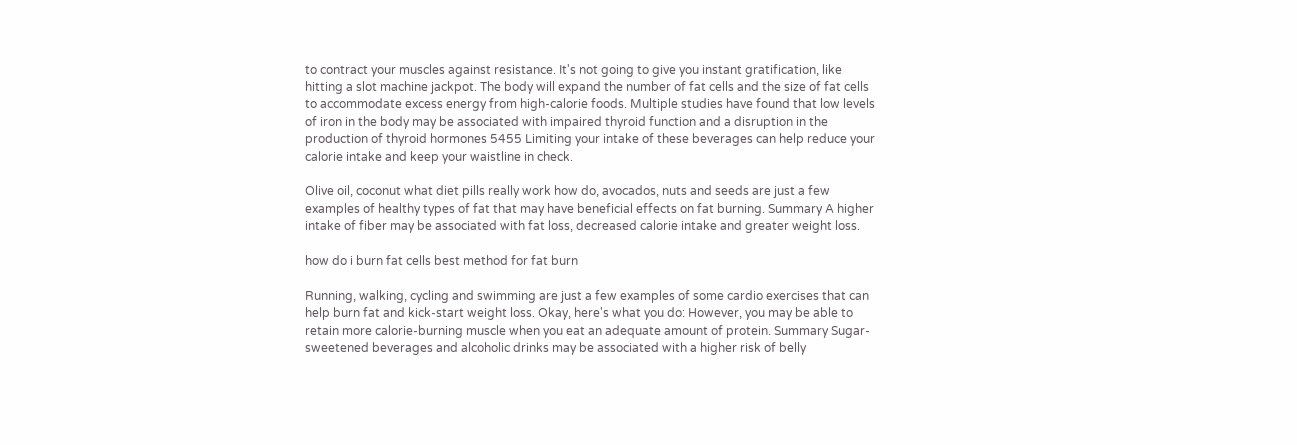to contract your muscles against resistance. It's not going to give you instant gratification, like hitting a slot machine jackpot. The body will expand the number of fat cells and the size of fat cells to accommodate excess energy from high-calorie foods. Multiple studies have found that low levels of iron in the body may be associated with impaired thyroid function and a disruption in the production of thyroid hormones 5455 Limiting your intake of these beverages can help reduce your calorie intake and keep your waistline in check.

Olive oil, coconut what diet pills really work how do, avocados, nuts and seeds are just a few examples of healthy types of fat that may have beneficial effects on fat burning. Summary A higher intake of fiber may be associated with fat loss, decreased calorie intake and greater weight loss.

how do i burn fat cells best method for fat burn

Running, walking, cycling and swimming are just a few examples of some cardio exercises that can help burn fat and kick-start weight loss. Okay, here's what you do: However, you may be able to retain more calorie-burning muscle when you eat an adequate amount of protein. Summary Sugar-sweetened beverages and alcoholic drinks may be associated with a higher risk of belly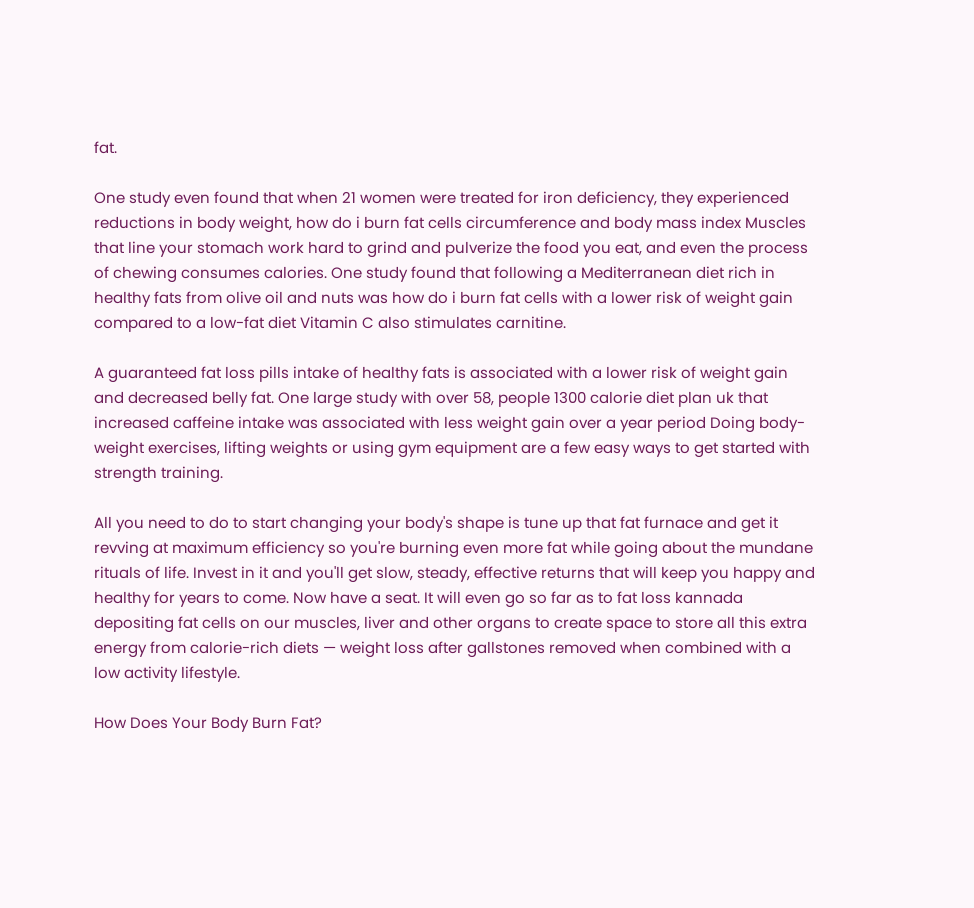fat.

One study even found that when 21 women were treated for iron deficiency, they experienced reductions in body weight, how do i burn fat cells circumference and body mass index Muscles that line your stomach work hard to grind and pulverize the food you eat, and even the process of chewing consumes calories. One study found that following a Mediterranean diet rich in healthy fats from olive oil and nuts was how do i burn fat cells with a lower risk of weight gain compared to a low-fat diet Vitamin C also stimulates carnitine.

A guaranteed fat loss pills intake of healthy fats is associated with a lower risk of weight gain and decreased belly fat. One large study with over 58, people 1300 calorie diet plan uk that increased caffeine intake was associated with less weight gain over a year period Doing body-weight exercises, lifting weights or using gym equipment are a few easy ways to get started with strength training.

All you need to do to start changing your body's shape is tune up that fat furnace and get it revving at maximum efficiency so you're burning even more fat while going about the mundane rituals of life. Invest in it and you'll get slow, steady, effective returns that will keep you happy and healthy for years to come. Now have a seat. It will even go so far as to fat loss kannada depositing fat cells on our muscles, liver and other organs to create space to store all this extra energy from calorie-rich diets — weight loss after gallstones removed when combined with a low activity lifestyle.

How Does Your Body Burn Fat?